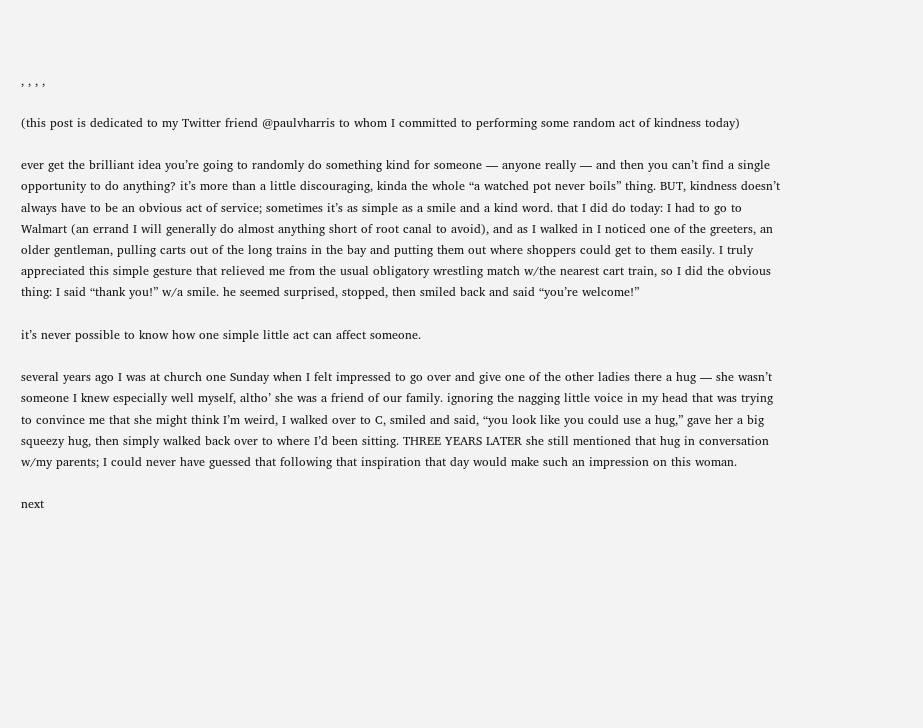, , , ,

(this post is dedicated to my Twitter friend @paulvharris to whom I committed to performing some random act of kindness today)

ever get the brilliant idea you’re going to randomly do something kind for someone — anyone really — and then you can’t find a single opportunity to do anything? it’s more than a little discouraging, kinda the whole “a watched pot never boils” thing. BUT, kindness doesn’t always have to be an obvious act of service; sometimes it’s as simple as a smile and a kind word. that I did do today: I had to go to Walmart (an errand I will generally do almost anything short of root canal to avoid), and as I walked in I noticed one of the greeters, an older gentleman, pulling carts out of the long trains in the bay and putting them out where shoppers could get to them easily. I truly appreciated this simple gesture that relieved me from the usual obligatory wrestling match w/the nearest cart train, so I did the obvious thing: I said “thank you!” w/a smile. he seemed surprised, stopped, then smiled back and said “you’re welcome!”

it’s never possible to know how one simple little act can affect someone.

several years ago I was at church one Sunday when I felt impressed to go over and give one of the other ladies there a hug — she wasn’t someone I knew especially well myself, altho’ she was a friend of our family. ignoring the nagging little voice in my head that was trying to convince me that she might think I’m weird, I walked over to C, smiled and said, “you look like you could use a hug,” gave her a big squeezy hug, then simply walked back over to where I’d been sitting. THREE YEARS LATER she still mentioned that hug in conversation w/my parents; I could never have guessed that following that inspiration that day would make such an impression on this woman.

next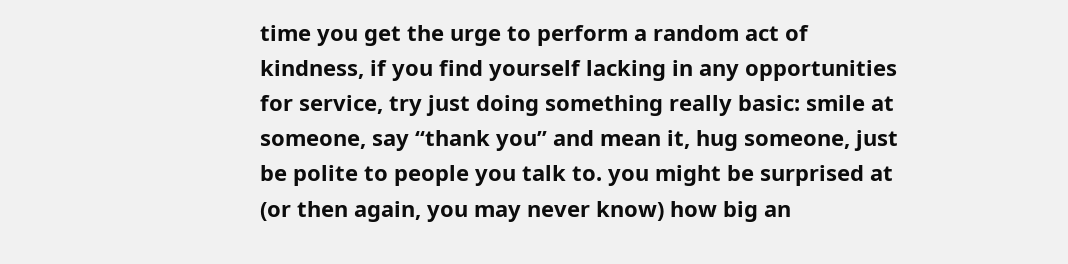time you get the urge to perform a random act of kindness, if you find yourself lacking in any opportunities for service, try just doing something really basic: smile at someone, say “thank you” and mean it, hug someone, just be polite to people you talk to. you might be surprised at (or then again, you may never know) how big an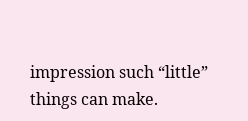impression such “little” things can make.